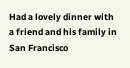Had a lovely dinner with a friend and his family in San Francisco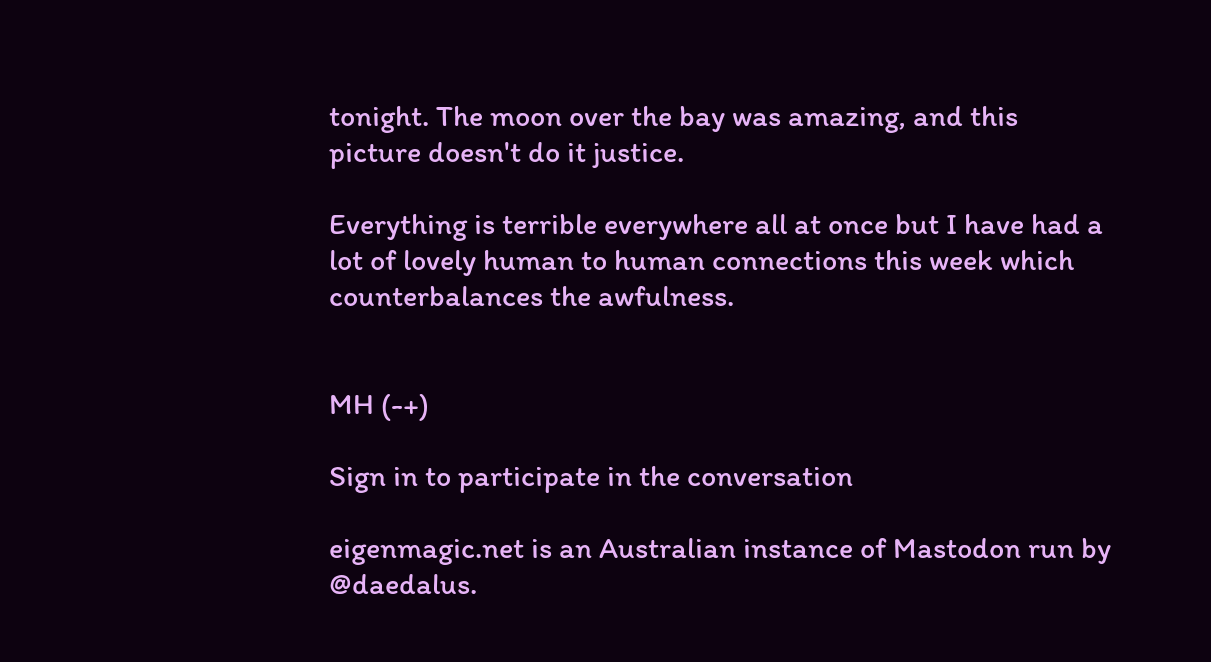tonight. The moon over the bay was amazing, and this picture doesn't do it justice.

Everything is terrible everywhere all at once but I have had a lot of lovely human to human connections this week which counterbalances the awfulness.


MH (-+)

Sign in to participate in the conversation

eigenmagic.net is an Australian instance of Mastodon run by @daedalus.